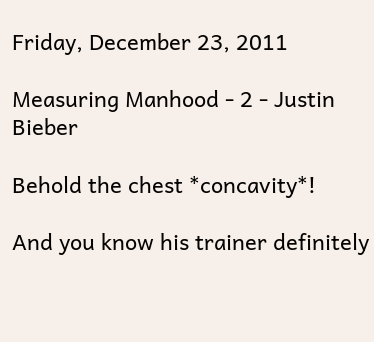Friday, December 23, 2011

Measuring Manhood - 2 - Justin Bieber

Behold the chest *concavity*!

And you know his trainer definitely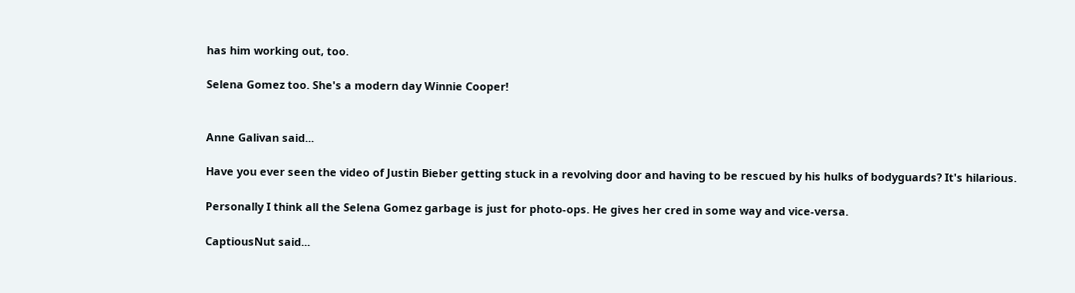has him working out, too.

Selena Gomez too. She's a modern day Winnie Cooper!


Anne Galivan said...

Have you ever seen the video of Justin Bieber getting stuck in a revolving door and having to be rescued by his hulks of bodyguards? It's hilarious.

Personally I think all the Selena Gomez garbage is just for photo-ops. He gives her cred in some way and vice-versa.

CaptiousNut said...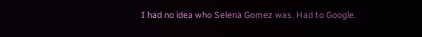I had no idea who Selena Gomez was. Had to Google.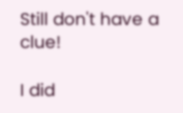Still don't have a clue!

I did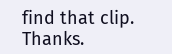find that clip. Thanks.